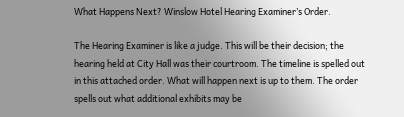What Happens Next? Winslow Hotel Hearing Examiner’s Order.

The Hearing Examiner is like a judge. This will be their decision; the hearing held at City Hall was their courtroom. The timeline is spelled out in this attached order. What will happen next is up to them. The order spells out what additional exhibits may be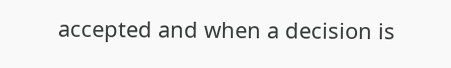accepted and when a decision is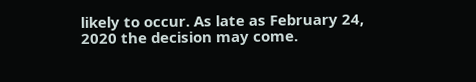likely to occur. As late as February 24, 2020 the decision may come.